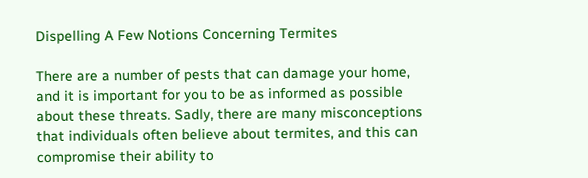Dispelling A Few Notions Concerning Termites

There are a number of pests that can damage your home, and it is important for you to be as informed as possible about these threats. Sadly, there are many misconceptions that individuals often believe about termites, and this can compromise their ability to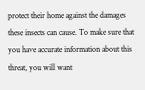protect their home against the damages these insects can cause. To make sure that you have accurate information about this threat, you will want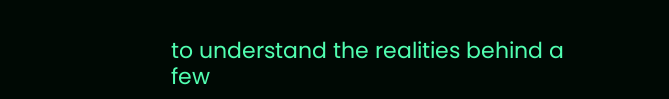to understand the realities behind a few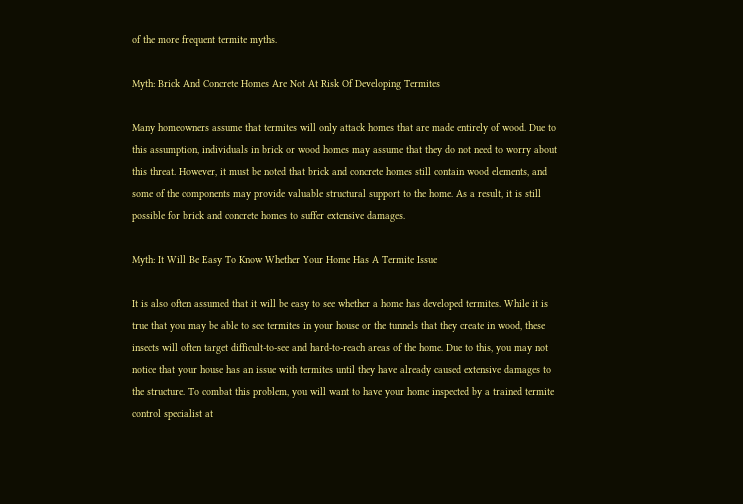of the more frequent termite myths.

Myth: Brick And Concrete Homes Are Not At Risk Of Developing Termites

Many homeowners assume that termites will only attack homes that are made entirely of wood. Due to this assumption, individuals in brick or wood homes may assume that they do not need to worry about this threat. However, it must be noted that brick and concrete homes still contain wood elements, and some of the components may provide valuable structural support to the home. As a result, it is still possible for brick and concrete homes to suffer extensive damages.

Myth: It Will Be Easy To Know Whether Your Home Has A Termite Issue

It is also often assumed that it will be easy to see whether a home has developed termites. While it is true that you may be able to see termites in your house or the tunnels that they create in wood, these insects will often target difficult-to-see and hard-to-reach areas of the home. Due to this, you may not notice that your house has an issue with termites until they have already caused extensive damages to the structure. To combat this problem, you will want to have your home inspected by a trained termite control specialist at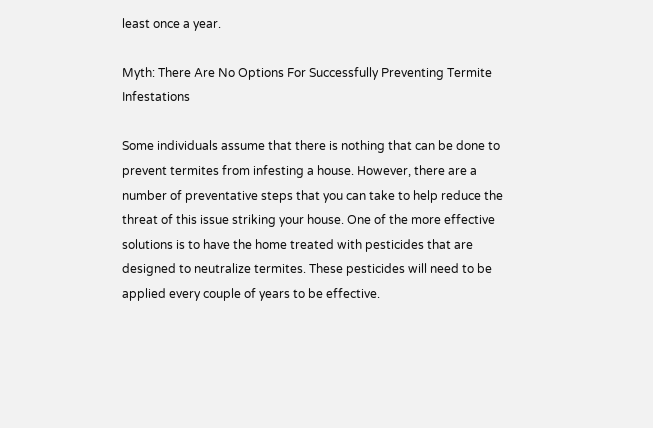least once a year.

Myth: There Are No Options For Successfully Preventing Termite Infestations

Some individuals assume that there is nothing that can be done to prevent termites from infesting a house. However, there are a number of preventative steps that you can take to help reduce the threat of this issue striking your house. One of the more effective solutions is to have the home treated with pesticides that are designed to neutralize termites. These pesticides will need to be applied every couple of years to be effective.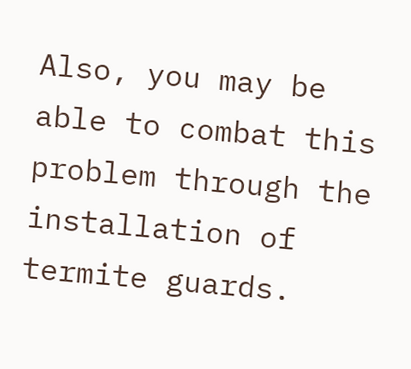Also, you may be able to combat this problem through the installation of termite guards.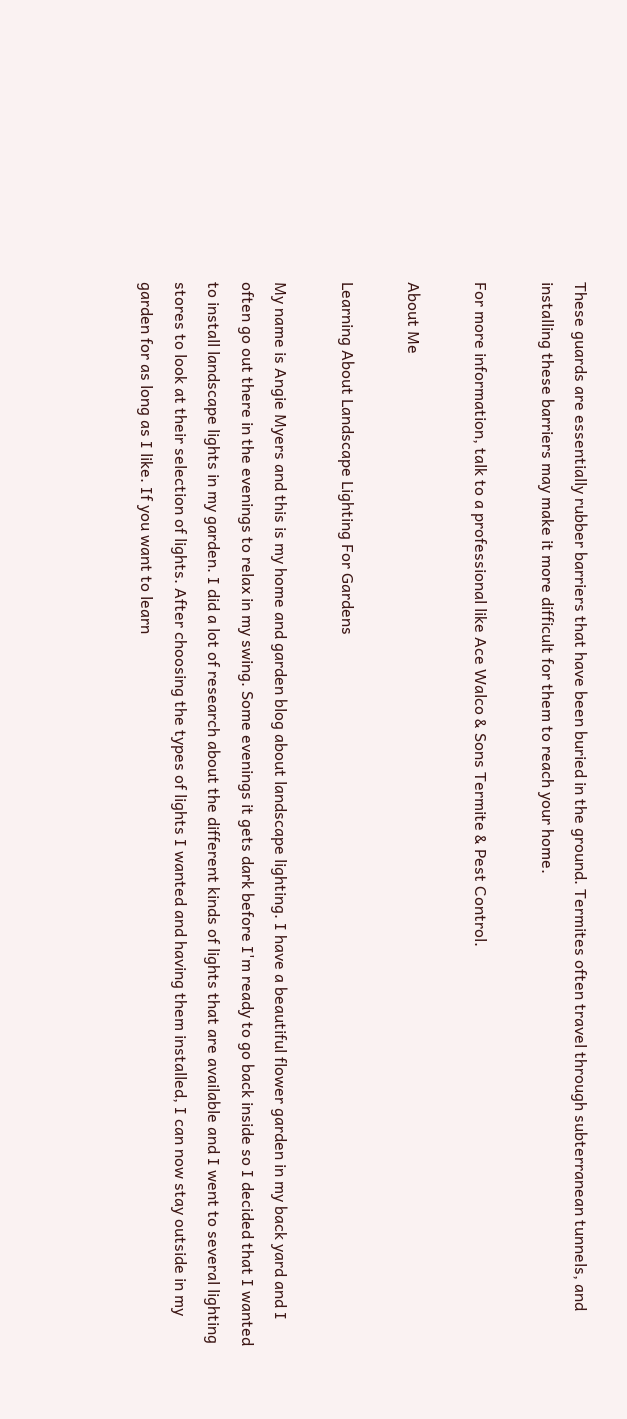These guards are essentially rubber barriers that have been buried in the ground. Termites often travel through subterranean tunnels, and installing these barriers may make it more difficult for them to reach your home.

For more information, talk to a professional like Ace Walco & Sons Termite & Pest Control.

About Me

Learning About Landscape Lighting For Gardens

My name is Angie Myers and this is my home and garden blog about landscape lighting. I have a beautiful flower garden in my back yard and I often go out there in the evenings to relax in my swing. Some evenings it gets dark before I'm ready to go back inside so I decided that I wanted to install landscape lights in my garden. I did a lot of research about the different kinds of lights that are available and I went to several lighting stores to look at their selection of lights. After choosing the types of lights I wanted and having them installed, I can now stay outside in my garden for as long as I like. If you want to learn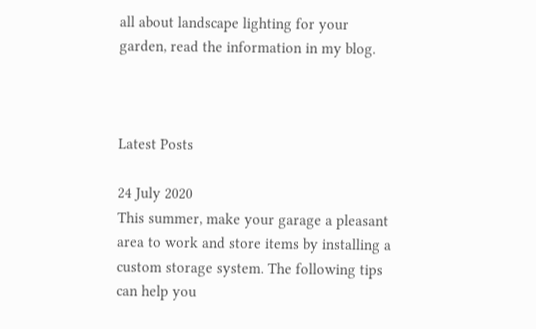all about landscape lighting for your garden, read the information in my blog.



Latest Posts

24 July 2020
This summer, make your garage a pleasant area to work and store items by installing a custom storage system. The following tips can help you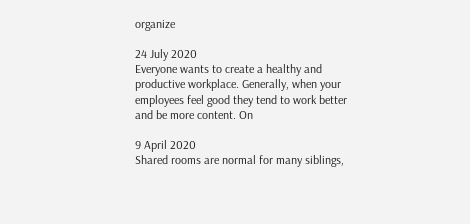organize

24 July 2020
Everyone wants to create a healthy and productive workplace. Generally, when your employees feel good they tend to work better and be more content. On

9 April 2020
Shared rooms are normal for many siblings,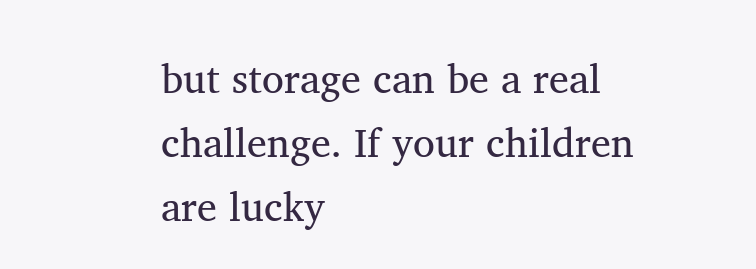but storage can be a real challenge. If your children are lucky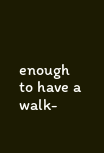enough to have a walk-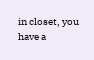in closet, you have a